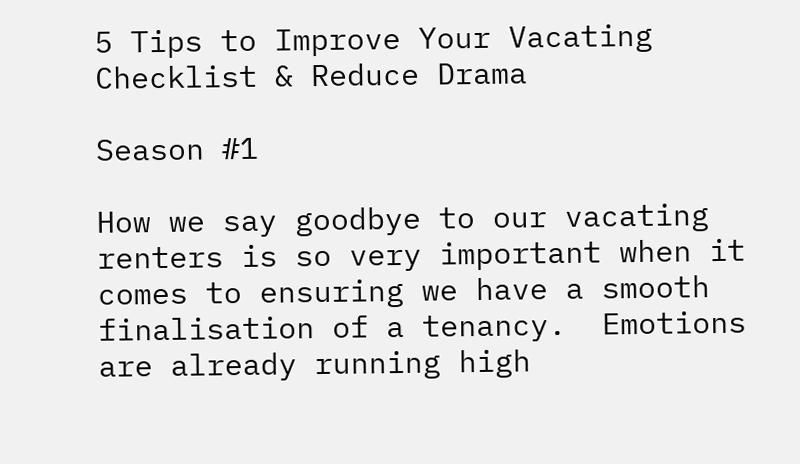5 Tips to Improve Your Vacating Checklist & Reduce Drama

Season #1

How we say goodbye to our vacating renters is so very important when it comes to ensuring we have a smooth finalisation of a tenancy.  Emotions are already running high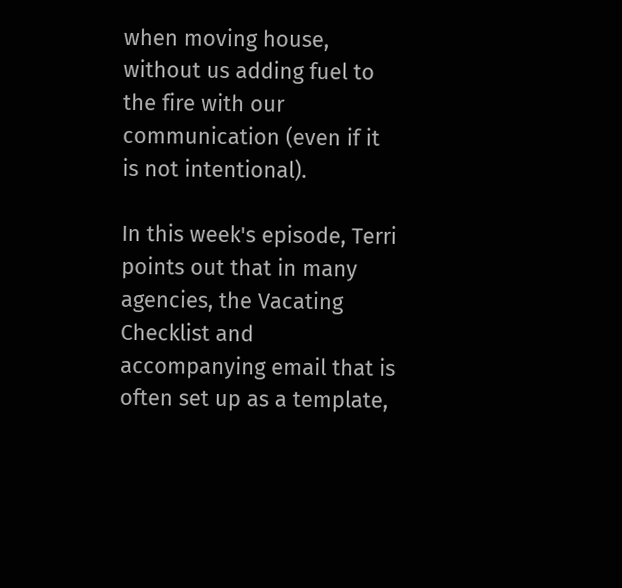when moving house, without us adding fuel to the fire with our communication (even if it is not intentional).

In this week's episode, Terri points out that in many agencies, the Vacating Checklist and accompanying email that is often set up as a template,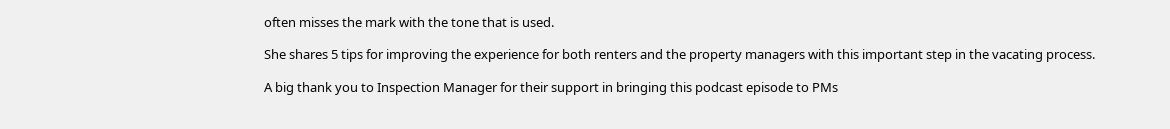often misses the mark with the tone that is used.

She shares 5 tips for improving the experience for both renters and the property managers with this important step in the vacating process.

A big thank you to Inspection Manager for their support in bringing this podcast episode to PMs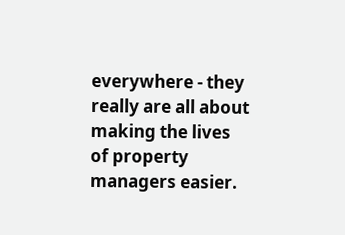everywhere - they really are all about making the lives of property managers easier.